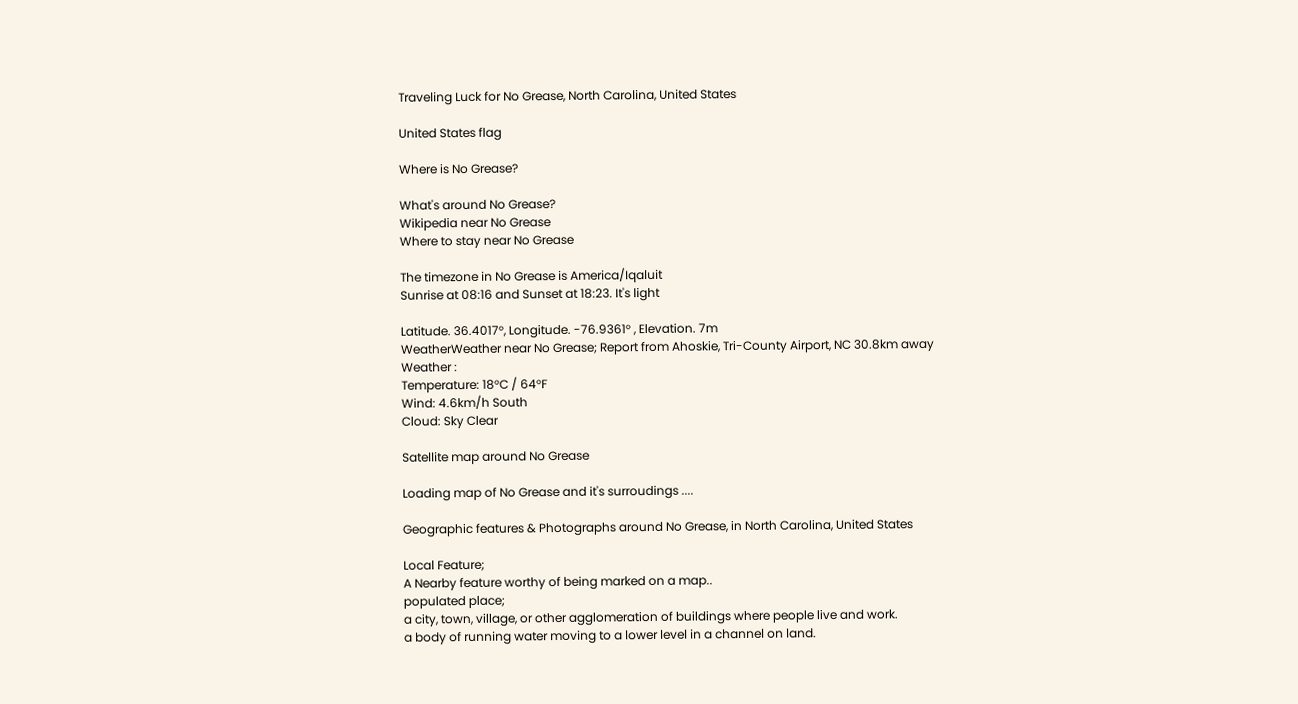Traveling Luck for No Grease, North Carolina, United States

United States flag

Where is No Grease?

What's around No Grease?
Wikipedia near No Grease
Where to stay near No Grease

The timezone in No Grease is America/Iqaluit
Sunrise at 08:16 and Sunset at 18:23. It's light

Latitude. 36.4017°, Longitude. -76.9361° , Elevation. 7m
WeatherWeather near No Grease; Report from Ahoskie, Tri-County Airport, NC 30.8km away
Weather :
Temperature: 18°C / 64°F
Wind: 4.6km/h South
Cloud: Sky Clear

Satellite map around No Grease

Loading map of No Grease and it's surroudings ....

Geographic features & Photographs around No Grease, in North Carolina, United States

Local Feature;
A Nearby feature worthy of being marked on a map..
populated place;
a city, town, village, or other agglomeration of buildings where people live and work.
a body of running water moving to a lower level in a channel on land.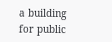a building for public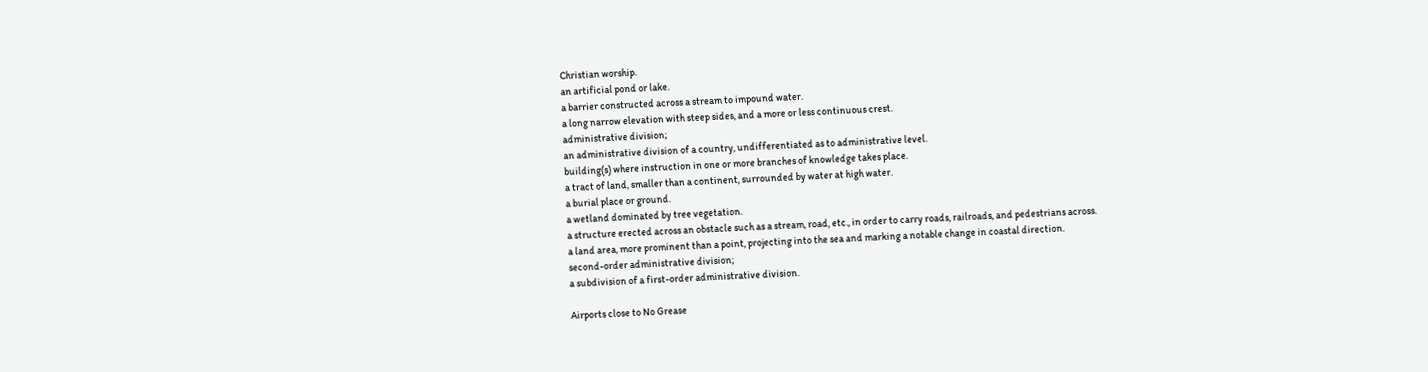Christian worship.
an artificial pond or lake.
a barrier constructed across a stream to impound water.
a long narrow elevation with steep sides, and a more or less continuous crest.
administrative division;
an administrative division of a country, undifferentiated as to administrative level.
building(s) where instruction in one or more branches of knowledge takes place.
a tract of land, smaller than a continent, surrounded by water at high water.
a burial place or ground.
a wetland dominated by tree vegetation.
a structure erected across an obstacle such as a stream, road, etc., in order to carry roads, railroads, and pedestrians across.
a land area, more prominent than a point, projecting into the sea and marking a notable change in coastal direction.
second-order administrative division;
a subdivision of a first-order administrative division.

Airports close to No Grease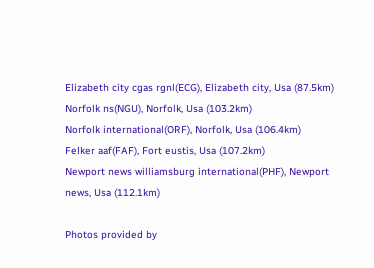Elizabeth city cgas rgnl(ECG), Elizabeth city, Usa (87.5km)
Norfolk ns(NGU), Norfolk, Usa (103.2km)
Norfolk international(ORF), Norfolk, Usa (106.4km)
Felker aaf(FAF), Fort eustis, Usa (107.2km)
Newport news williamsburg international(PHF), Newport news, Usa (112.1km)

Photos provided by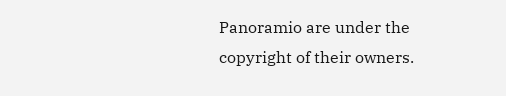Panoramio are under the copyright of their owners.